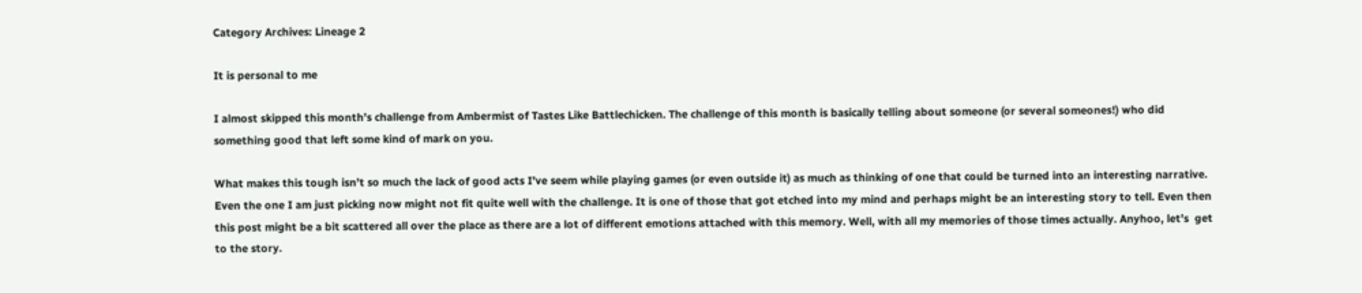Category Archives: Lineage 2

It is personal to me

I almost skipped this month’s challenge from Ambermist of Tastes Like Battlechicken. The challenge of this month is basically telling about someone (or several someones!) who did something good that left some kind of mark on you.

What makes this tough isn’t so much the lack of good acts I’ve seem while playing games (or even outside it) as much as thinking of one that could be turned into an interesting narrative. Even the one I am just picking now might not fit quite well with the challenge. It is one of those that got etched into my mind and perhaps might be an interesting story to tell. Even then this post might be a bit scattered all over the place as there are a lot of different emotions attached with this memory. Well, with all my memories of those times actually. Anyhoo, let’s  get to the story.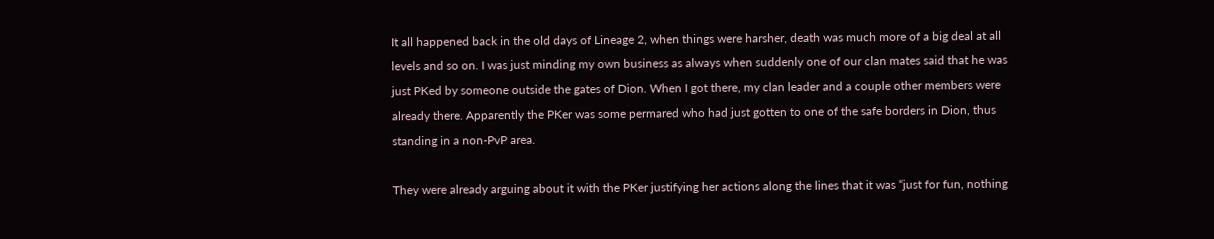It all happened back in the old days of Lineage 2, when things were harsher, death was much more of a big deal at all levels and so on. I was just minding my own business as always when suddenly one of our clan mates said that he was just PKed by someone outside the gates of Dion. When I got there, my clan leader and a couple other members were already there. Apparently the PKer was some permared who had just gotten to one of the safe borders in Dion, thus standing in a non-PvP area.

They were already arguing about it with the PKer justifying her actions along the lines that it was “just for fun, nothing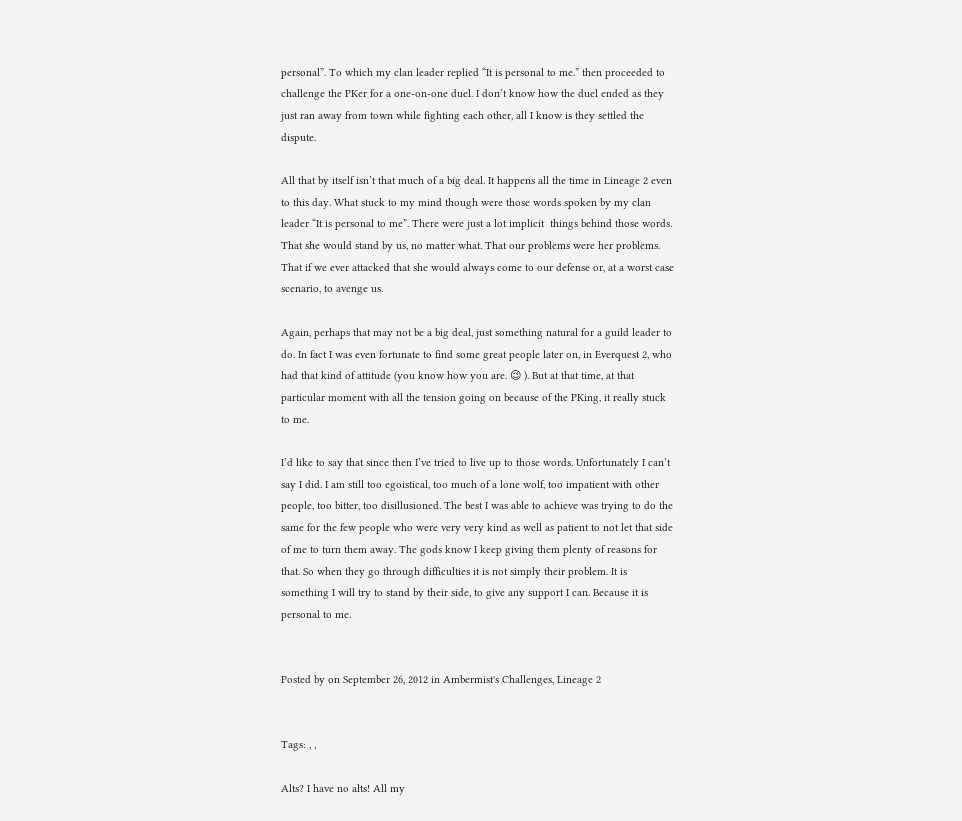personal”. To which my clan leader replied “It is personal to me.” then proceeded to challenge the PKer for a one-on-one duel. I don’t know how the duel ended as they just ran away from town while fighting each other, all I know is they settled the dispute.

All that by itself isn’t that much of a big deal. It happens all the time in Lineage 2 even to this day. What stuck to my mind though were those words spoken by my clan leader “It is personal to me”. There were just a lot implicit  things behind those words. That she would stand by us, no matter what. That our problems were her problems. That if we ever attacked that she would always come to our defense or, at a worst case scenario, to avenge us.

Again, perhaps that may not be a big deal, just something natural for a guild leader to do. In fact I was even fortunate to find some great people later on, in Everquest 2, who had that kind of attitude (you know how you are. 😉 ). But at that time, at that particular moment with all the tension going on because of the PKing, it really stuck to me.

I’d like to say that since then I’ve tried to live up to those words. Unfortunately I can’t say I did. I am still too egoistical, too much of a lone wolf, too impatient with other people, too bitter, too disillusioned. The best I was able to achieve was trying to do the same for the few people who were very very kind as well as patient to not let that side of me to turn them away. The gods know I keep giving them plenty of reasons for that. So when they go through difficulties it is not simply their problem. It is something I will try to stand by their side, to give any support I can. Because it is personal to me.


Posted by on September 26, 2012 in Ambermist's Challenges, Lineage 2


Tags: , ,

Alts? I have no alts! All my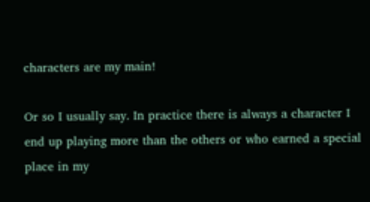characters are my main!

Or so I usually say. In practice there is always a character I end up playing more than the others or who earned a special place in my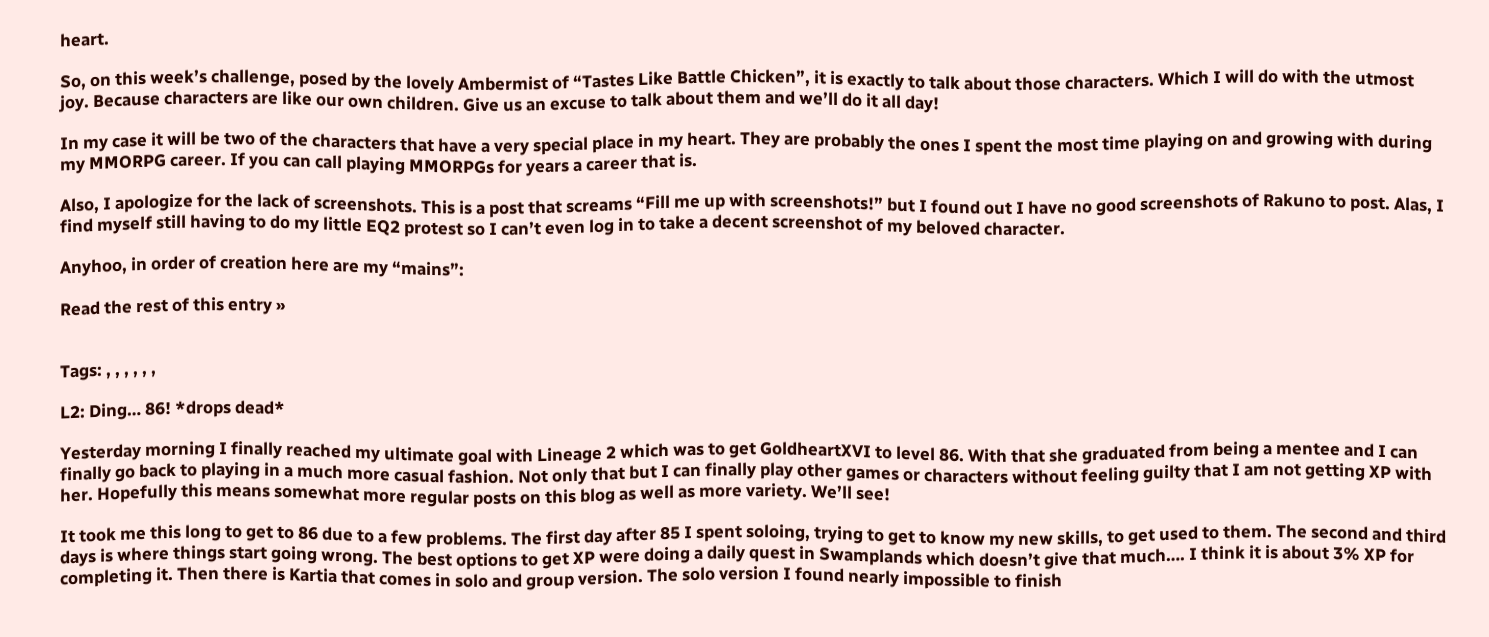heart.

So, on this week’s challenge, posed by the lovely Ambermist of “Tastes Like Battle Chicken”, it is exactly to talk about those characters. Which I will do with the utmost joy. Because characters are like our own children. Give us an excuse to talk about them and we’ll do it all day!

In my case it will be two of the characters that have a very special place in my heart. They are probably the ones I spent the most time playing on and growing with during my MMORPG career. If you can call playing MMORPGs for years a career that is.

Also, I apologize for the lack of screenshots. This is a post that screams “Fill me up with screenshots!” but I found out I have no good screenshots of Rakuno to post. Alas, I find myself still having to do my little EQ2 protest so I can’t even log in to take a decent screenshot of my beloved character.

Anyhoo, in order of creation here are my “mains”:

Read the rest of this entry »


Tags: , , , , , ,

L2: Ding… 86! *drops dead*

Yesterday morning I finally reached my ultimate goal with Lineage 2 which was to get GoldheartXVI to level 86. With that she graduated from being a mentee and I can finally go back to playing in a much more casual fashion. Not only that but I can finally play other games or characters without feeling guilty that I am not getting XP with her. Hopefully this means somewhat more regular posts on this blog as well as more variety. We’ll see!

It took me this long to get to 86 due to a few problems. The first day after 85 I spent soloing, trying to get to know my new skills, to get used to them. The second and third days is where things start going wrong. The best options to get XP were doing a daily quest in Swamplands which doesn’t give that much…. I think it is about 3% XP for completing it. Then there is Kartia that comes in solo and group version. The solo version I found nearly impossible to finish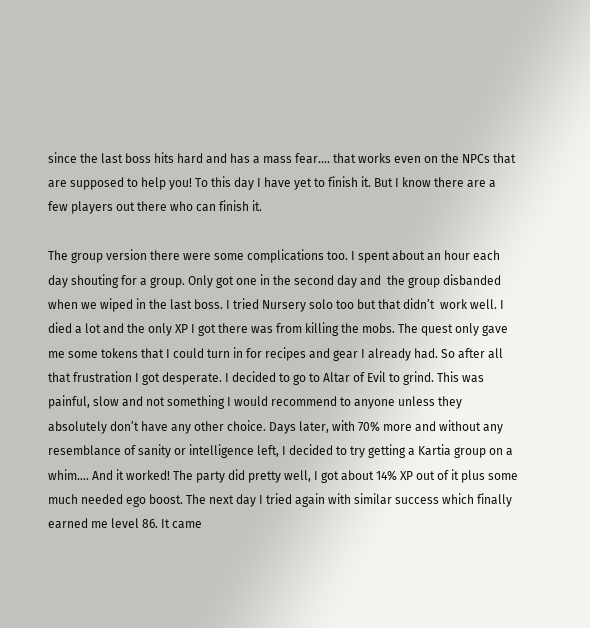since the last boss hits hard and has a mass fear…. that works even on the NPCs that are supposed to help you! To this day I have yet to finish it. But I know there are a few players out there who can finish it.

The group version there were some complications too. I spent about an hour each day shouting for a group. Only got one in the second day and  the group disbanded when we wiped in the last boss. I tried Nursery solo too but that didn’t  work well. I died a lot and the only XP I got there was from killing the mobs. The quest only gave me some tokens that I could turn in for recipes and gear I already had. So after all that frustration I got desperate. I decided to go to Altar of Evil to grind. This was painful, slow and not something I would recommend to anyone unless they absolutely don’t have any other choice. Days later, with 70% more and without any resemblance of sanity or intelligence left, I decided to try getting a Kartia group on a whim…. And it worked! The party did pretty well, I got about 14% XP out of it plus some much needed ego boost. The next day I tried again with similar success which finally earned me level 86. It came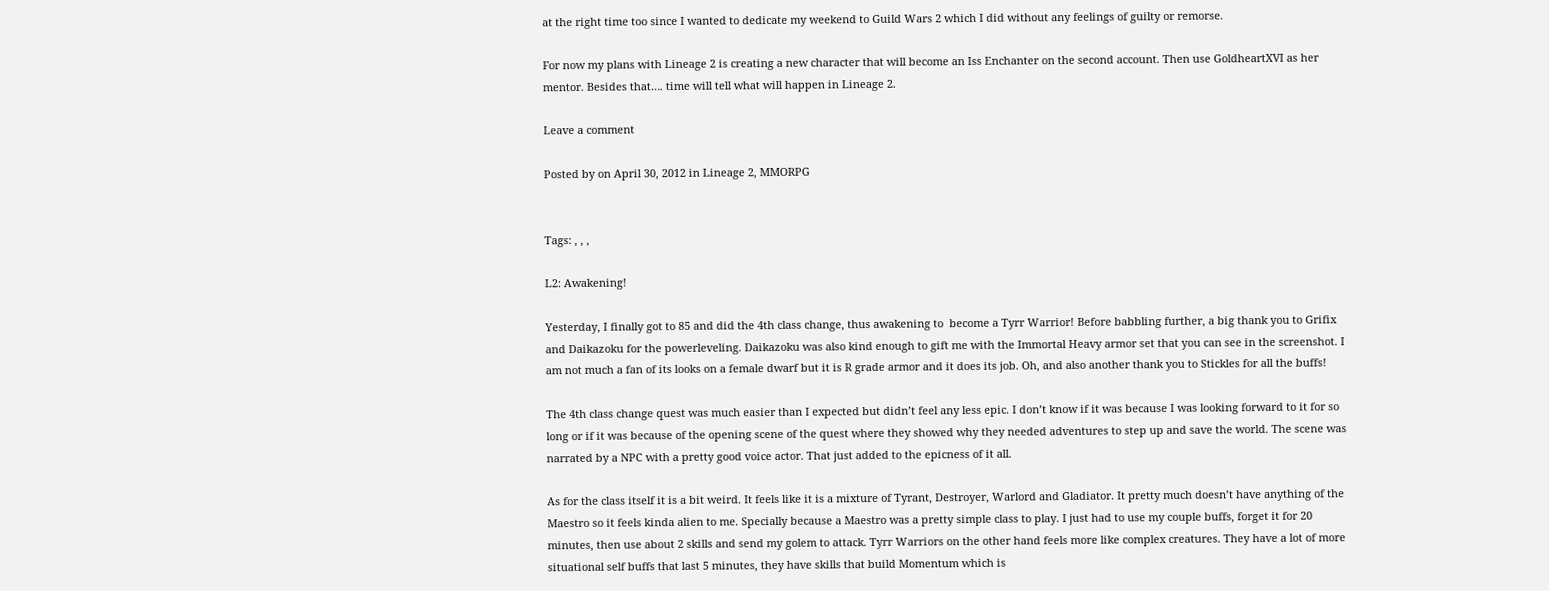at the right time too since I wanted to dedicate my weekend to Guild Wars 2 which I did without any feelings of guilty or remorse.

For now my plans with Lineage 2 is creating a new character that will become an Iss Enchanter on the second account. Then use GoldheartXVI as her mentor. Besides that…. time will tell what will happen in Lineage 2.

Leave a comment

Posted by on April 30, 2012 in Lineage 2, MMORPG


Tags: , , ,

L2: Awakening!

Yesterday, I finally got to 85 and did the 4th class change, thus awakening to  become a Tyrr Warrior! Before babbling further, a big thank you to Grifix and Daikazoku for the powerleveling. Daikazoku was also kind enough to gift me with the Immortal Heavy armor set that you can see in the screenshot. I am not much a fan of its looks on a female dwarf but it is R grade armor and it does its job. Oh, and also another thank you to Stickles for all the buffs!

The 4th class change quest was much easier than I expected but didn’t feel any less epic. I don’t know if it was because I was looking forward to it for so long or if it was because of the opening scene of the quest where they showed why they needed adventures to step up and save the world. The scene was narrated by a NPC with a pretty good voice actor. That just added to the epicness of it all.

As for the class itself it is a bit weird. It feels like it is a mixture of Tyrant, Destroyer, Warlord and Gladiator. It pretty much doesn’t have anything of the Maestro so it feels kinda alien to me. Specially because a Maestro was a pretty simple class to play. I just had to use my couple buffs, forget it for 20 minutes, then use about 2 skills and send my golem to attack. Tyrr Warriors on the other hand feels more like complex creatures. They have a lot of more situational self buffs that last 5 minutes, they have skills that build Momentum which is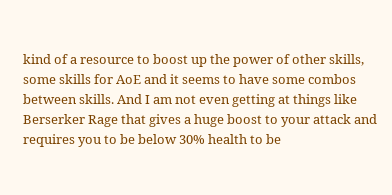kind of a resource to boost up the power of other skills, some skills for AoE and it seems to have some combos between skills. And I am not even getting at things like Berserker Rage that gives a huge boost to your attack and requires you to be below 30% health to be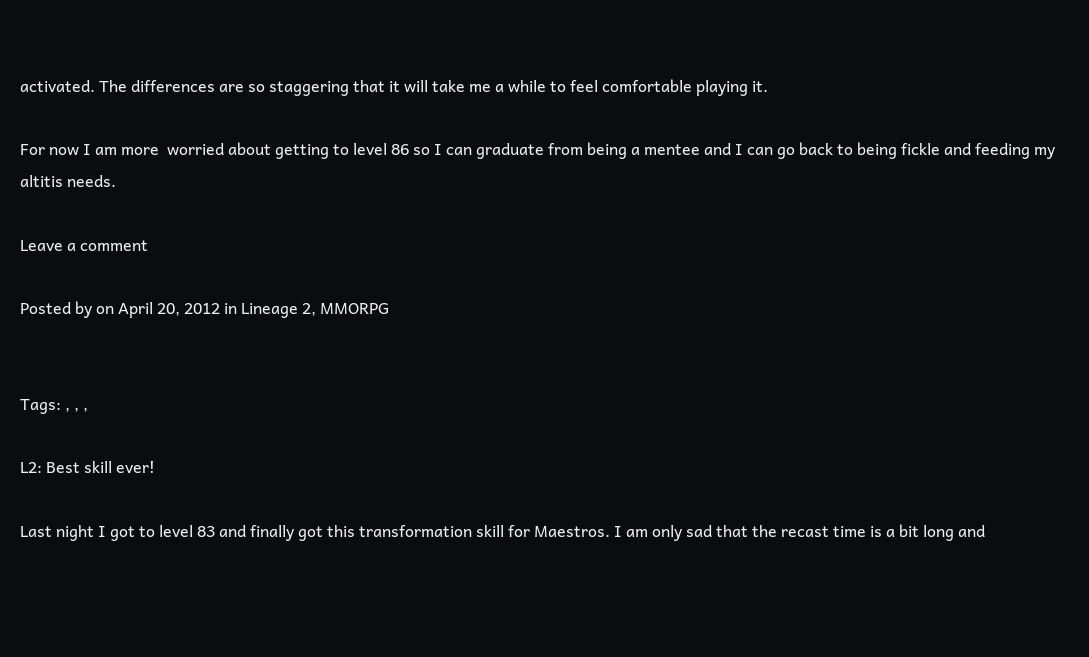activated. The differences are so staggering that it will take me a while to feel comfortable playing it.

For now I am more  worried about getting to level 86 so I can graduate from being a mentee and I can go back to being fickle and feeding my altitis needs.

Leave a comment

Posted by on April 20, 2012 in Lineage 2, MMORPG


Tags: , , ,

L2: Best skill ever!

Last night I got to level 83 and finally got this transformation skill for Maestros. I am only sad that the recast time is a bit long and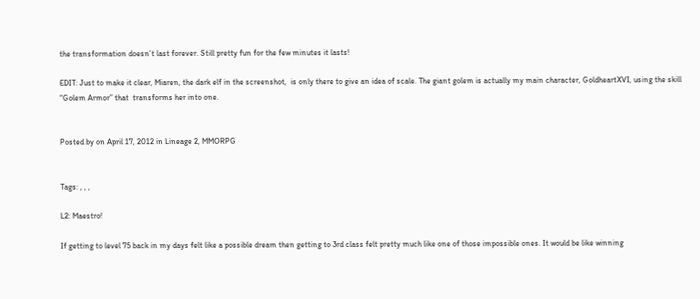the transformation doesn’t last forever. Still pretty fun for the few minutes it lasts!

EDIT: Just to make it clear, Miaren, the dark elf in the screenshot,  is only there to give an idea of scale. The giant golem is actually my main character, GoldheartXVI, using the skill “Golem Armor” that  transforms her into one.


Posted by on April 17, 2012 in Lineage 2, MMORPG


Tags: , , ,

L2: Maestro!

If getting to level 75 back in my days felt like a possible dream then getting to 3rd class felt pretty much like one of those impossible ones. It would be like winning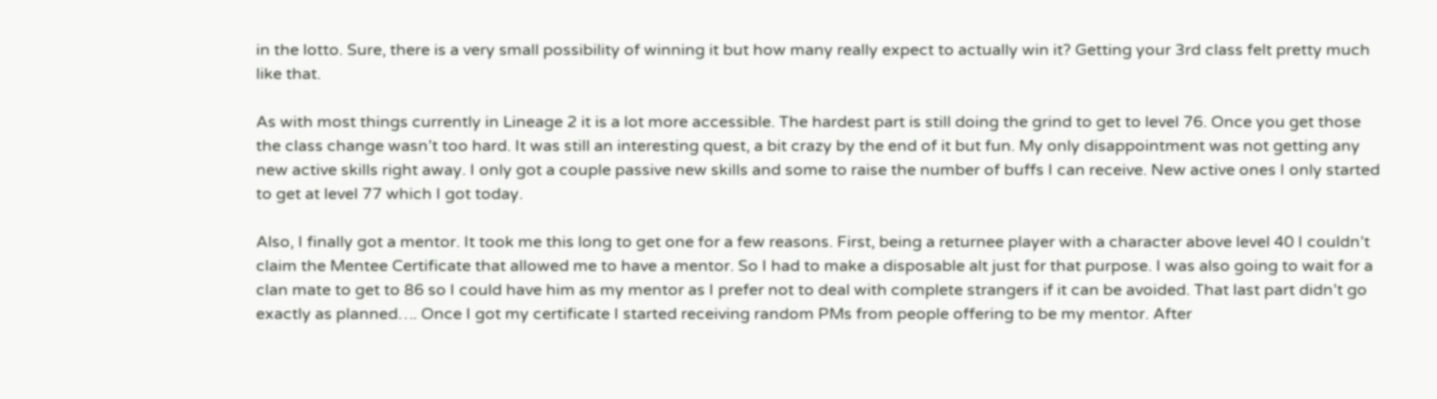in the lotto. Sure, there is a very small possibility of winning it but how many really expect to actually win it? Getting your 3rd class felt pretty much like that.

As with most things currently in Lineage 2 it is a lot more accessible. The hardest part is still doing the grind to get to level 76. Once you get those the class change wasn’t too hard. It was still an interesting quest, a bit crazy by the end of it but fun. My only disappointment was not getting any new active skills right away. I only got a couple passive new skills and some to raise the number of buffs I can receive. New active ones I only started to get at level 77 which I got today.

Also, I finally got a mentor. It took me this long to get one for a few reasons. First, being a returnee player with a character above level 40 I couldn’t claim the Mentee Certificate that allowed me to have a mentor. So I had to make a disposable alt just for that purpose. I was also going to wait for a clan mate to get to 86 so I could have him as my mentor as I prefer not to deal with complete strangers if it can be avoided. That last part didn’t go exactly as planned…. Once I got my certificate I started receiving random PMs from people offering to be my mentor. After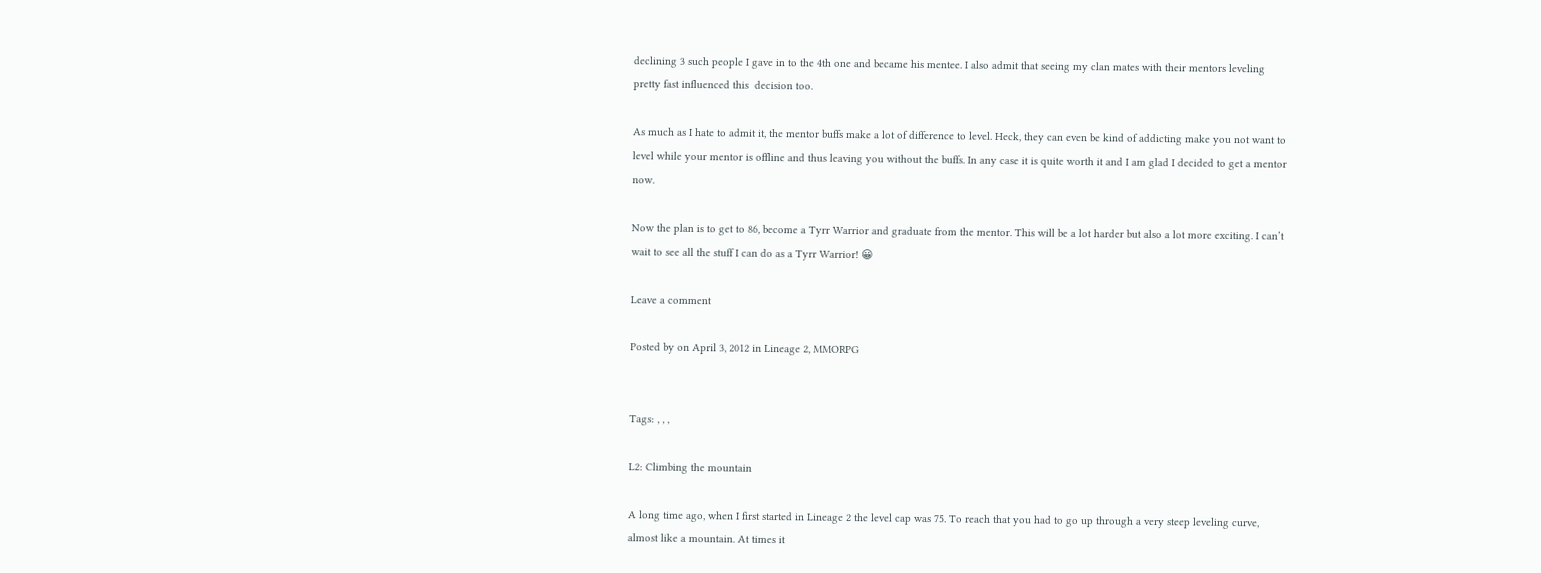declining 3 such people I gave in to the 4th one and became his mentee. I also admit that seeing my clan mates with their mentors leveling pretty fast influenced this  decision too.

As much as I hate to admit it, the mentor buffs make a lot of difference to level. Heck, they can even be kind of addicting make you not want to level while your mentor is offline and thus leaving you without the buffs. In any case it is quite worth it and I am glad I decided to get a mentor now.

Now the plan is to get to 86, become a Tyrr Warrior and graduate from the mentor. This will be a lot harder but also a lot more exciting. I can’t wait to see all the stuff I can do as a Tyrr Warrior! 😀

Leave a comment

Posted by on April 3, 2012 in Lineage 2, MMORPG


Tags: , , ,

L2: Climbing the mountain

A long time ago, when I first started in Lineage 2 the level cap was 75. To reach that you had to go up through a very steep leveling curve, almost like a mountain. At times it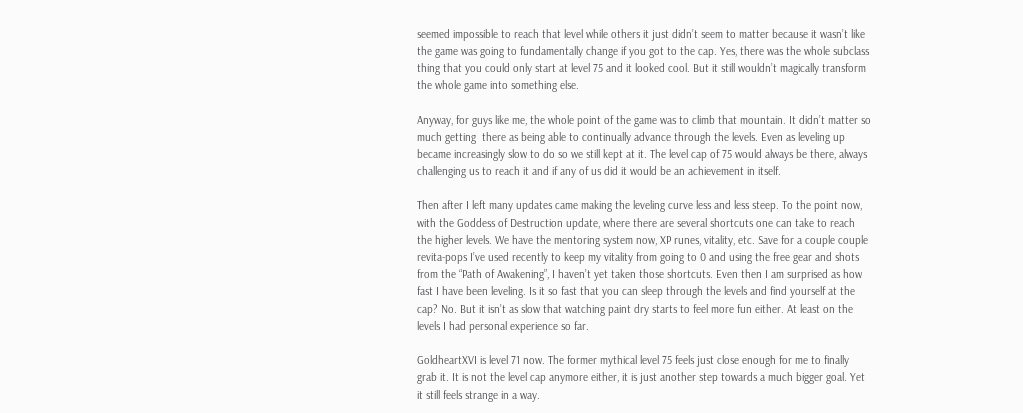seemed impossible to reach that level while others it just didn’t seem to matter because it wasn’t like the game was going to fundamentally change if you got to the cap. Yes, there was the whole subclass thing that you could only start at level 75 and it looked cool. But it still wouldn’t magically transform the whole game into something else.

Anyway, for guys like me, the whole point of the game was to climb that mountain. It didn’t matter so much getting  there as being able to continually advance through the levels. Even as leveling up became increasingly slow to do so we still kept at it. The level cap of 75 would always be there, always challenging us to reach it and if any of us did it would be an achievement in itself.

Then after I left many updates came making the leveling curve less and less steep. To the point now, with the Goddess of Destruction update, where there are several shortcuts one can take to reach the higher levels. We have the mentoring system now, XP runes, vitality, etc. Save for a couple couple revita-pops I’ve used recently to keep my vitality from going to 0 and using the free gear and shots from the “Path of Awakening”, I haven’t yet taken those shortcuts. Even then I am surprised as how fast I have been leveling. Is it so fast that you can sleep through the levels and find yourself at the cap? No. But it isn’t as slow that watching paint dry starts to feel more fun either. At least on the levels I had personal experience so far.

GoldheartXVI is level 71 now. The former mythical level 75 feels just close enough for me to finally grab it. It is not the level cap anymore either, it is just another step towards a much bigger goal. Yet it still feels strange in a way.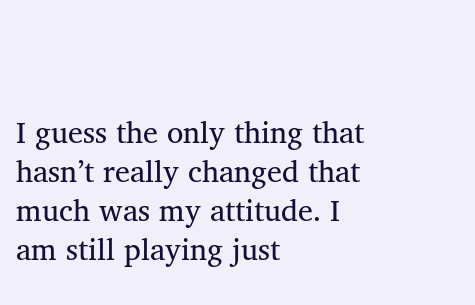I guess the only thing that hasn’t really changed that much was my attitude. I am still playing just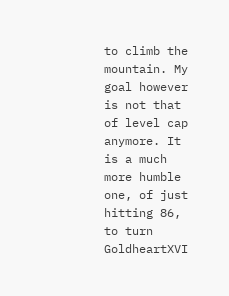to climb the mountain. My goal however is not that of level cap anymore. It is a much more humble one, of just hitting 86, to turn GoldheartXVI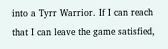into a Tyrr Warrior. If I can reach that I can leave the game satisfied,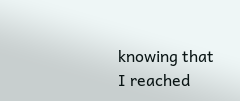knowing that I reached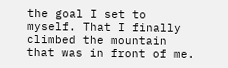the goal I set to myself. That I finally climbed the mountain that was in front of me.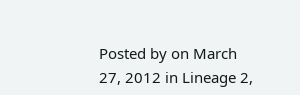Posted by on March 27, 2012 in Lineage 2,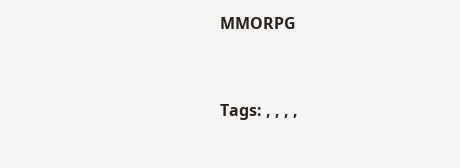MMORPG


Tags: , , , ,